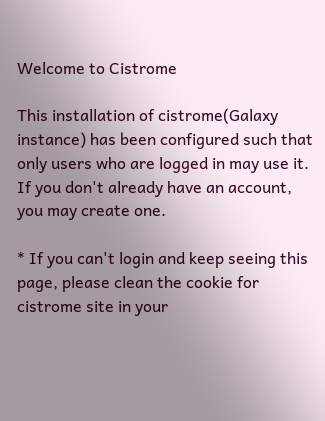Welcome to Cistrome

This installation of cistrome(Galaxy instance) has been configured such that only users who are logged in may use it. If you don't already have an account, you may create one.

* If you can't login and keep seeing this page, please clean the cookie for cistrome site in your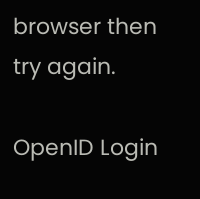browser then try again.

OpenID Login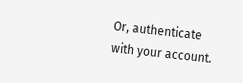Or, authenticate with your account.